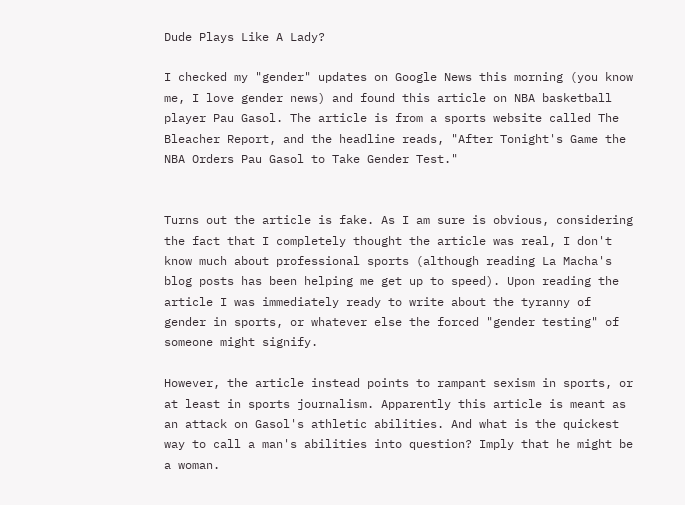Dude Plays Like A Lady?

I checked my "gender" updates on Google News this morning (you know me, I love gender news) and found this article on NBA basketball player Pau Gasol. The article is from a sports website called The Bleacher Report, and the headline reads, "After Tonight's Game the NBA Orders Pau Gasol to Take Gender Test."


Turns out the article is fake. As I am sure is obvious, considering the fact that I completely thought the article was real, I don't know much about professional sports (although reading La Macha's blog posts has been helping me get up to speed). Upon reading the article I was immediately ready to write about the tyranny of gender in sports, or whatever else the forced "gender testing" of someone might signify.

However, the article instead points to rampant sexism in sports, or at least in sports journalism. Apparently this article is meant as an attack on Gasol's athletic abilities. And what is the quickest way to call a man's abilities into question? Imply that he might be a woman.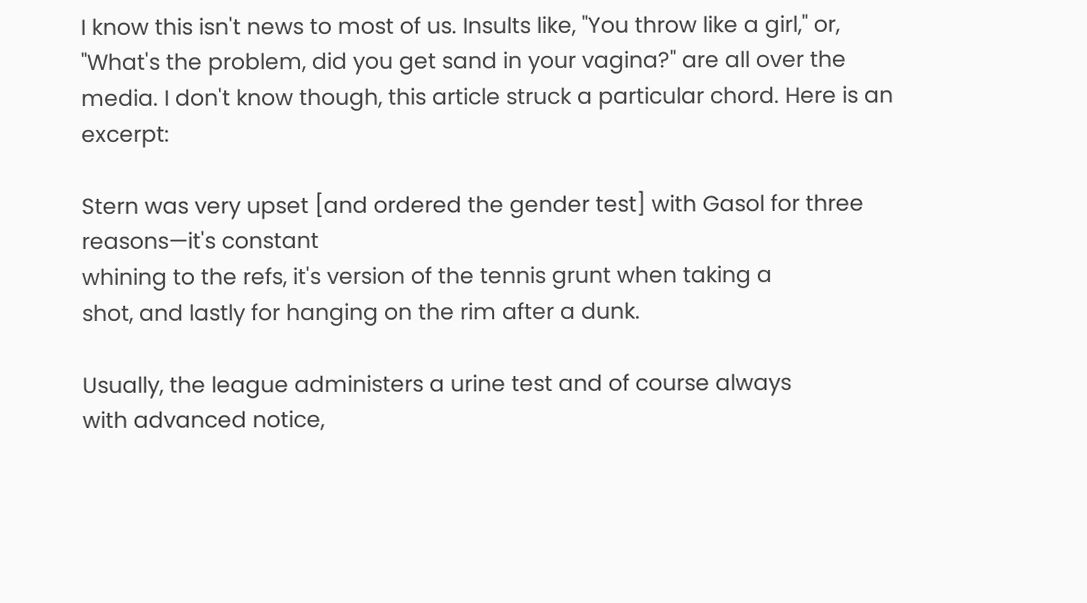I know this isn't news to most of us. Insults like, "You throw like a girl," or, "What's the problem, did you get sand in your vagina?" are all over the media. I don't know though, this article struck a particular chord. Here is an excerpt:

Stern was very upset [and ordered the gender test] with Gasol for three reasons—it's constant
whining to the refs, it's version of the tennis grunt when taking a
shot, and lastly for hanging on the rim after a dunk.

Usually, the league administers a urine test and of course always
with advanced notice,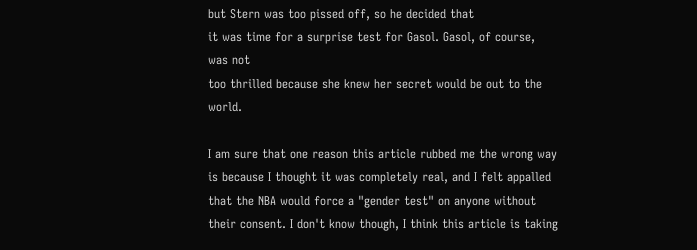but Stern was too pissed off, so he decided that
it was time for a surprise test for Gasol. Gasol, of course, was not
too thrilled because she knew her secret would be out to the world.

I am sure that one reason this article rubbed me the wrong way is because I thought it was completely real, and I felt appalled that the NBA would force a "gender test" on anyone without their consent. I don't know though, I think this article is taking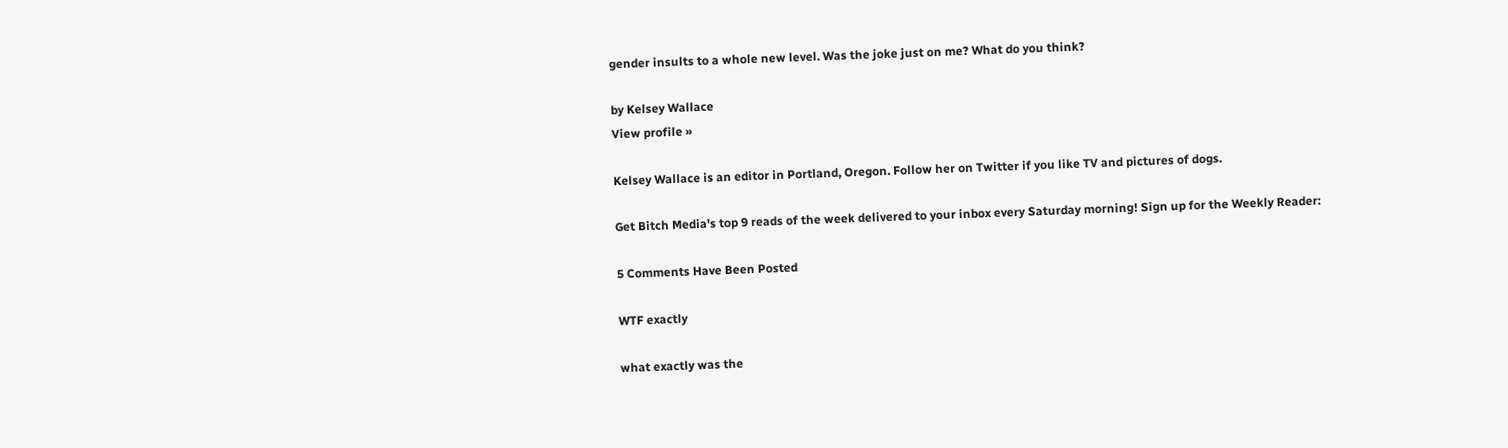gender insults to a whole new level. Was the joke just on me? What do you think?

by Kelsey Wallace
View profile »

Kelsey Wallace is an editor in Portland, Oregon. Follow her on Twitter if you like TV and pictures of dogs.

Get Bitch Media's top 9 reads of the week delivered to your inbox every Saturday morning! Sign up for the Weekly Reader:

5 Comments Have Been Posted

WTF exactly

what exactly was the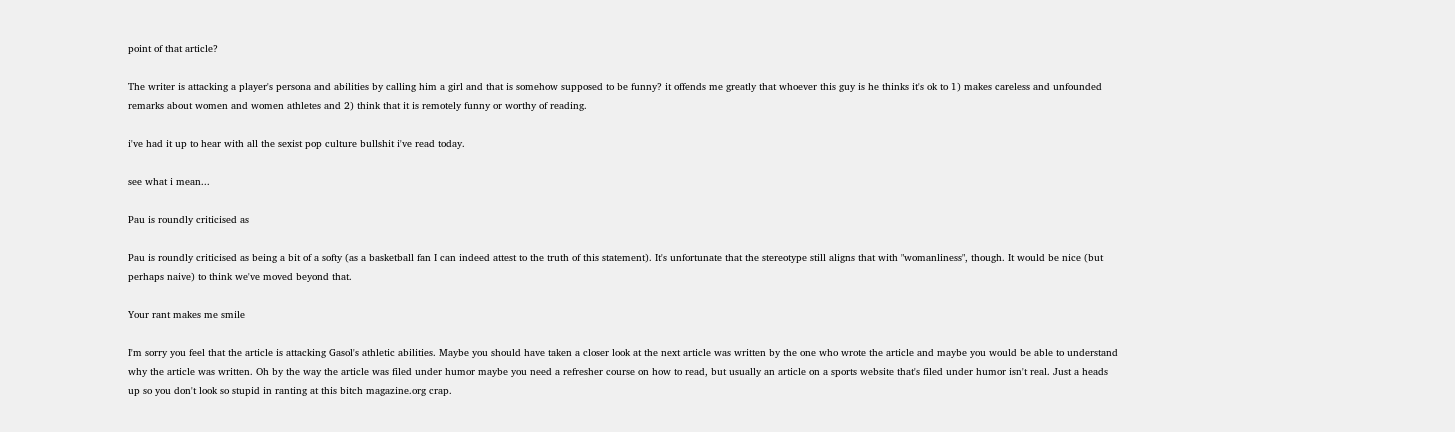point of that article?

The writer is attacking a player's persona and abilities by calling him a girl and that is somehow supposed to be funny? it offends me greatly that whoever this guy is he thinks it's ok to 1) makes careless and unfounded remarks about women and women athletes and 2) think that it is remotely funny or worthy of reading.

i've had it up to hear with all the sexist pop culture bullshit i've read today.

see what i mean...

Pau is roundly criticised as

Pau is roundly criticised as being a bit of a softy (as a basketball fan I can indeed attest to the truth of this statement). It's unfortunate that the stereotype still aligns that with "womanliness", though. It would be nice (but perhaps naive) to think we've moved beyond that.

Your rant makes me smile

I'm sorry you feel that the article is attacking Gasol's athletic abilities. Maybe you should have taken a closer look at the next article was written by the one who wrote the article and maybe you would be able to understand why the article was written. Oh by the way the article was filed under humor maybe you need a refresher course on how to read, but usually an article on a sports website that's filed under humor isn't real. Just a heads up so you don't look so stupid in ranting at this bitch magazine.org crap.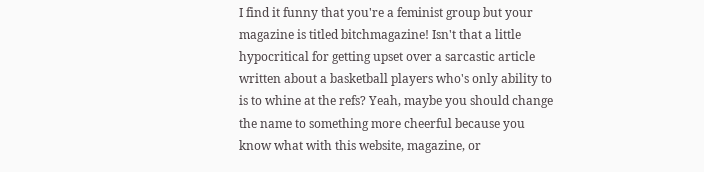I find it funny that you're a feminist group but your magazine is titled bitchmagazine! Isn't that a little hypocritical for getting upset over a sarcastic article written about a basketball players who's only ability to is to whine at the refs? Yeah, maybe you should change the name to something more cheerful because you know what with this website, magazine, or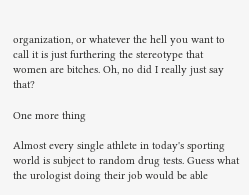organization, or whatever the hell you want to call it is just furthering the stereotype that women are bitches. Oh, no did I really just say that?

One more thing

Almost every single athlete in today's sporting world is subject to random drug tests. Guess what the urologist doing their job would be able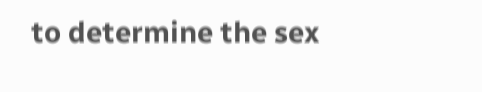to determine the sex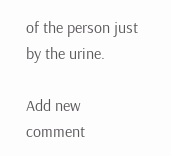of the person just by the urine.

Add new comment